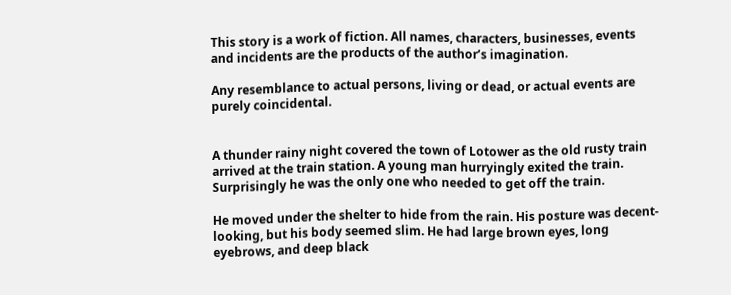This story is a work of fiction. All names, characters, businesses, events and incidents are the products of the author’s imagination.

Any resemblance to actual persons, living or dead, or actual events are purely coincidental.


A thunder rainy night covered the town of Lotower as the old rusty train arrived at the train station. A young man hurryingly exited the train. Surprisingly he was the only one who needed to get off the train.

He moved under the shelter to hide from the rain. His posture was decent-looking, but his body seemed slim. He had large brown eyes, long eyebrows, and deep black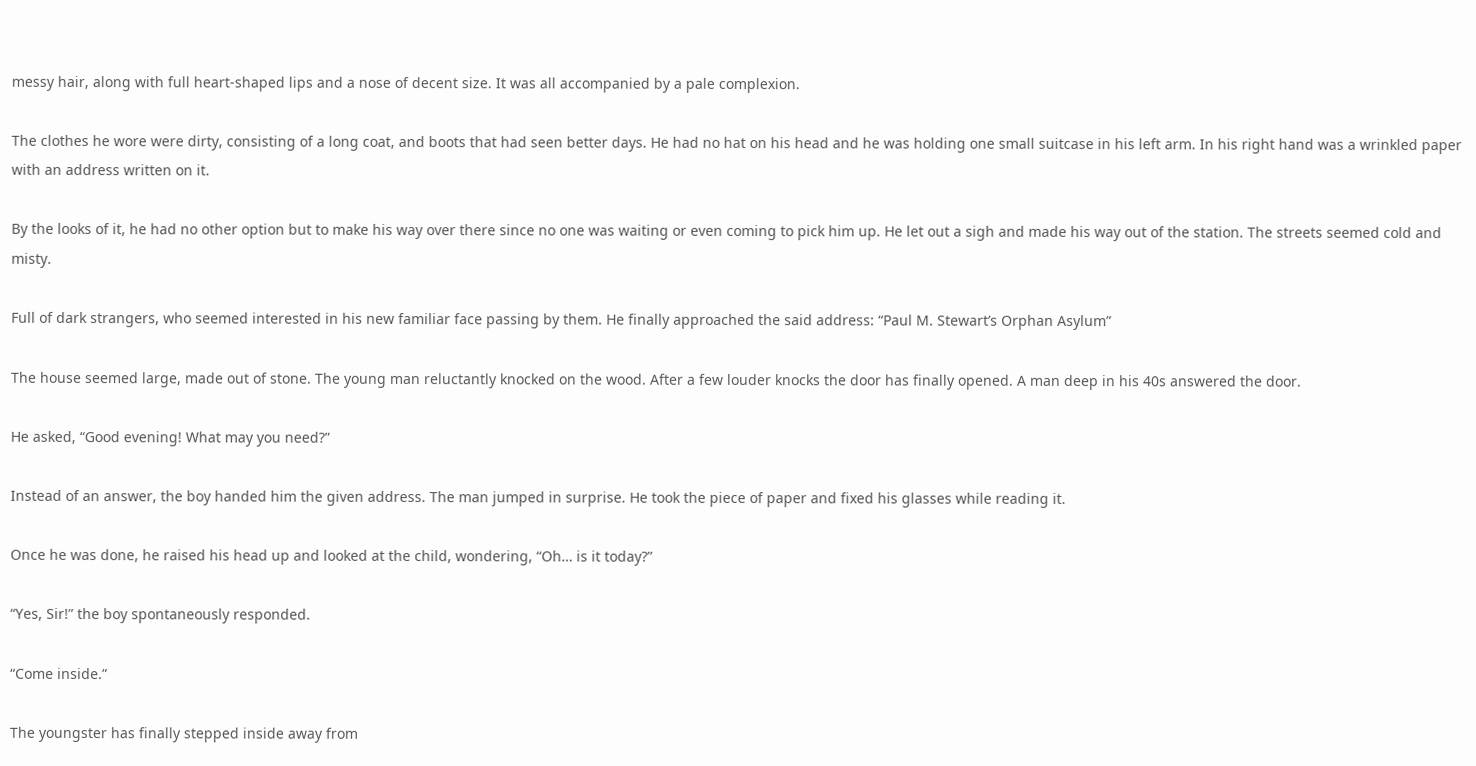messy hair, along with full heart-shaped lips and a nose of decent size. It was all accompanied by a pale complexion.

The clothes he wore were dirty, consisting of a long coat, and boots that had seen better days. He had no hat on his head and he was holding one small suitcase in his left arm. In his right hand was a wrinkled paper with an address written on it.

By the looks of it, he had no other option but to make his way over there since no one was waiting or even coming to pick him up. He let out a sigh and made his way out of the station. The streets seemed cold and misty.

Full of dark strangers, who seemed interested in his new familiar face passing by them. He finally approached the said address: “Paul M. Stewart’s Orphan Asylum”

The house seemed large, made out of stone. The young man reluctantly knocked on the wood. After a few louder knocks the door has finally opened. A man deep in his 40s answered the door.

He asked, “Good evening! What may you need?”

Instead of an answer, the boy handed him the given address. The man jumped in surprise. He took the piece of paper and fixed his glasses while reading it.

Once he was done, he raised his head up and looked at the child, wondering, “Oh… is it today?”

“Yes, Sir!” the boy spontaneously responded.

“Come inside.”

The youngster has finally stepped inside away from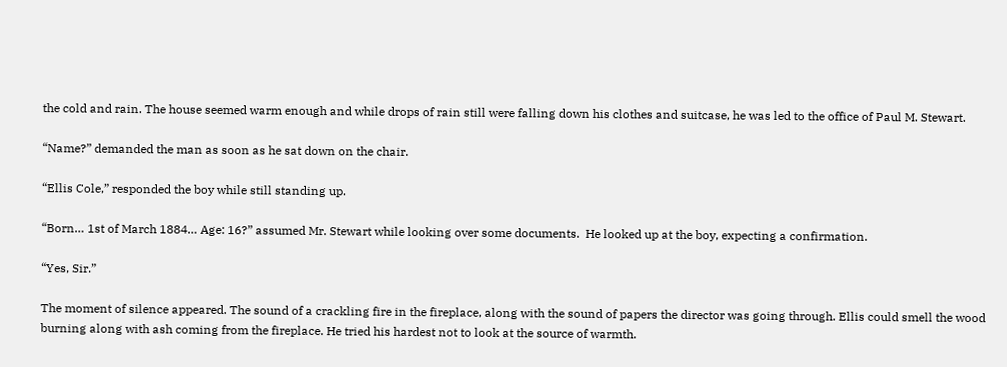the cold and rain. The house seemed warm enough and while drops of rain still were falling down his clothes and suitcase, he was led to the office of Paul M. Stewart.

“Name?” demanded the man as soon as he sat down on the chair.

“Ellis Cole,” responded the boy while still standing up.

“Born… 1st of March 1884… Age: 16?” assumed Mr. Stewart while looking over some documents.  He looked up at the boy, expecting a confirmation.

“Yes, Sir.”

The moment of silence appeared. The sound of a crackling fire in the fireplace, along with the sound of papers the director was going through. Ellis could smell the wood burning along with ash coming from the fireplace. He tried his hardest not to look at the source of warmth.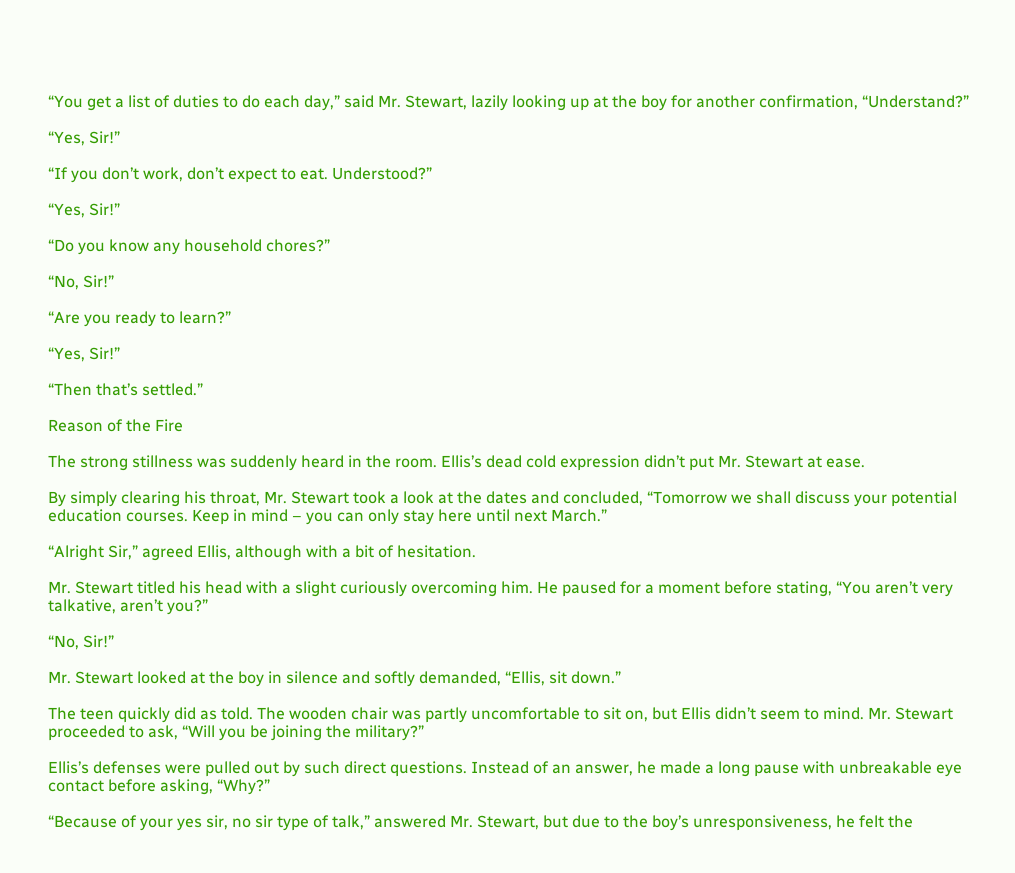“You get a list of duties to do each day,” said Mr. Stewart, lazily looking up at the boy for another confirmation, “Understand?”

“Yes, Sir!”

“If you don’t work, don’t expect to eat. Understood?”

“Yes, Sir!”

“Do you know any household chores?”

“No, Sir!”

“Are you ready to learn?”

“Yes, Sir!”

“Then that’s settled.”

Reason of the Fire

The strong stillness was suddenly heard in the room. Ellis’s dead cold expression didn’t put Mr. Stewart at ease.

By simply clearing his throat, Mr. Stewart took a look at the dates and concluded, “Tomorrow we shall discuss your potential education courses. Keep in mind – you can only stay here until next March.”

“Alright Sir,” agreed Ellis, although with a bit of hesitation.

Mr. Stewart titled his head with a slight curiously overcoming him. He paused for a moment before stating, “You aren’t very talkative, aren’t you?”

“No, Sir!”

Mr. Stewart looked at the boy in silence and softly demanded, “Ellis, sit down.”

The teen quickly did as told. The wooden chair was partly uncomfortable to sit on, but Ellis didn’t seem to mind. Mr. Stewart proceeded to ask, “Will you be joining the military?”

Ellis’s defenses were pulled out by such direct questions. Instead of an answer, he made a long pause with unbreakable eye contact before asking, “Why?”

“Because of your yes sir, no sir type of talk,” answered Mr. Stewart, but due to the boy’s unresponsiveness, he felt the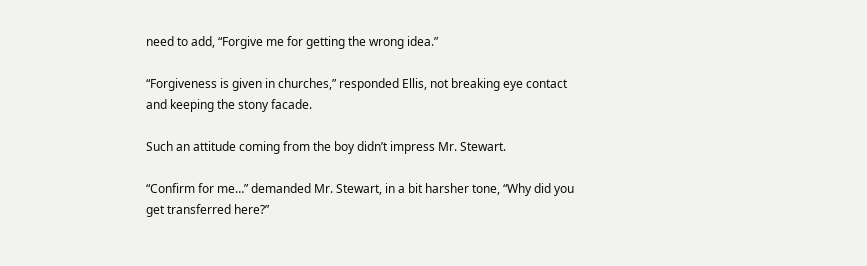need to add, “Forgive me for getting the wrong idea.”

“Forgiveness is given in churches,” responded Ellis, not breaking eye contact and keeping the stony facade.

Such an attitude coming from the boy didn’t impress Mr. Stewart.

“Confirm for me…” demanded Mr. Stewart, in a bit harsher tone, “Why did you get transferred here?”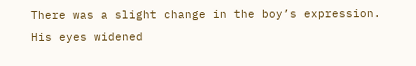There was a slight change in the boy’s expression. His eyes widened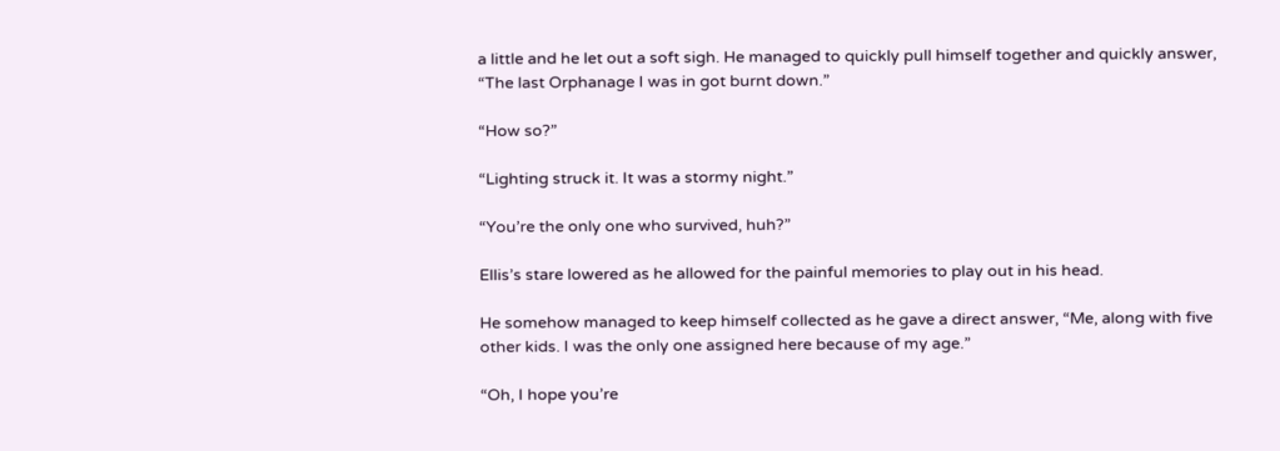a little and he let out a soft sigh. He managed to quickly pull himself together and quickly answer, “The last Orphanage I was in got burnt down.”

“How so?”

“Lighting struck it. It was a stormy night.”

“You’re the only one who survived, huh?”

Ellis’s stare lowered as he allowed for the painful memories to play out in his head.

He somehow managed to keep himself collected as he gave a direct answer, “Me, along with five other kids. I was the only one assigned here because of my age.”

“Oh, I hope you’re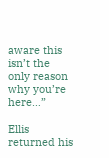aware this isn’t the only reason why you’re here…”

Ellis returned his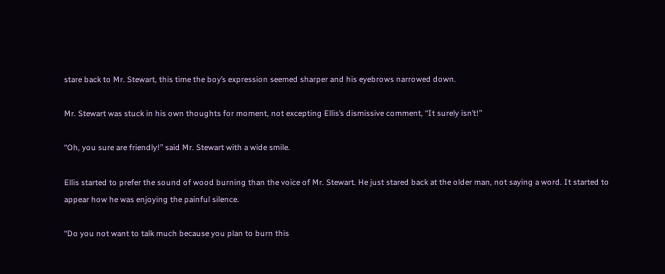stare back to Mr. Stewart, this time the boy’s expression seemed sharper and his eyebrows narrowed down.

Mr. Stewart was stuck in his own thoughts for moment, not excepting Ellis’s dismissive comment, “It surely isn’t!”

“Oh, you sure are friendly!” said Mr. Stewart with a wide smile.

Ellis started to prefer the sound of wood burning than the voice of Mr. Stewart. He just stared back at the older man, not saying a word. It started to appear how he was enjoying the painful silence.

“Do you not want to talk much because you plan to burn this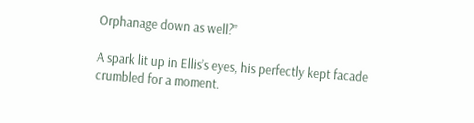Orphanage down as well?”

A spark lit up in Ellis’s eyes, his perfectly kept facade crumbled for a moment.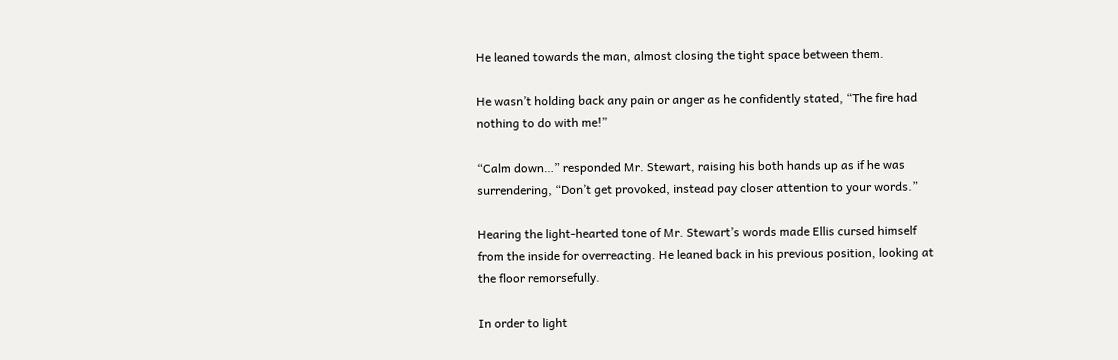He leaned towards the man, almost closing the tight space between them.

He wasn’t holding back any pain or anger as he confidently stated, “The fire had nothing to do with me!”

“Calm down…” responded Mr. Stewart, raising his both hands up as if he was surrendering, “Don’t get provoked, instead pay closer attention to your words.”

Hearing the light-hearted tone of Mr. Stewart’s words made Ellis cursed himself from the inside for overreacting. He leaned back in his previous position, looking at the floor remorsefully.

In order to light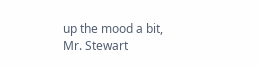up the mood a bit, Mr. Stewart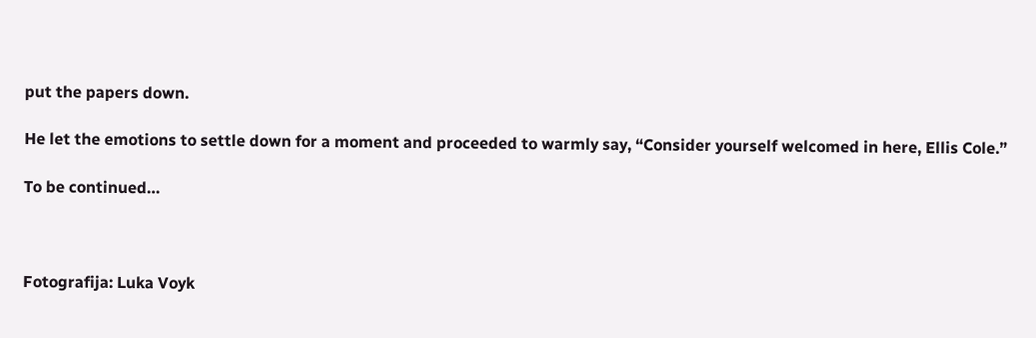put the papers down.

He let the emotions to settle down for a moment and proceeded to warmly say, “Consider yourself welcomed in here, Ellis Cole.”

To be continued…



Fotografija: Luka Voyk